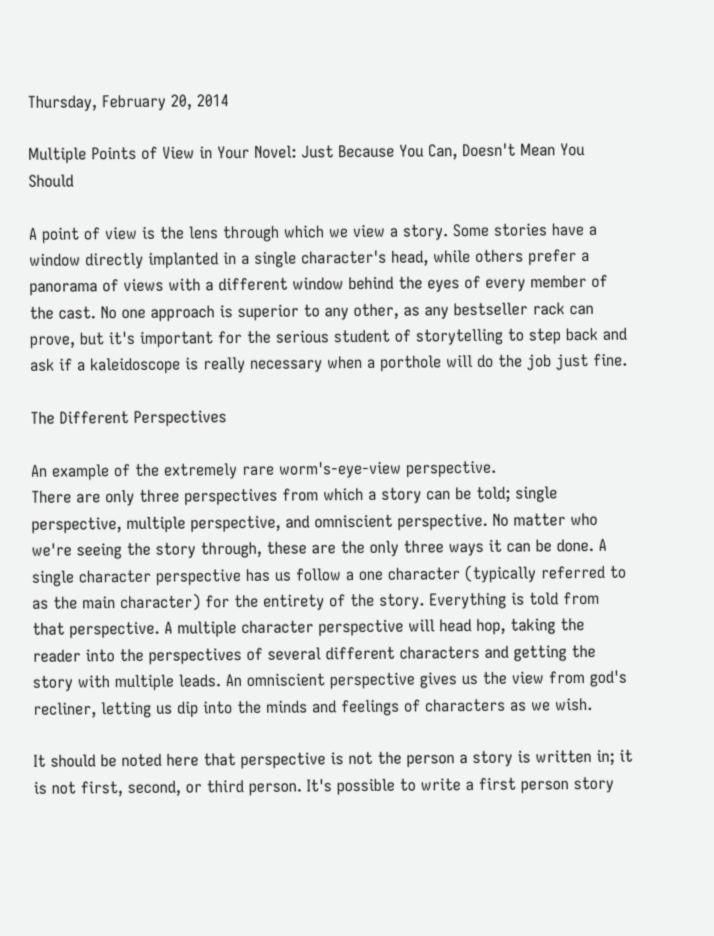Thursday, February 20, 2014

Multiple Points of View in Your Novel: Just Because You Can, Doesn't Mean You Should

A point of view is the lens through which we view a story. Some stories have a window directly implanted in a single character's head, while others prefer a panorama of views with a different window behind the eyes of every member of the cast. No one approach is superior to any other, as any bestseller rack can prove, but it's important for the serious student of storytelling to step back and ask if a kaleidoscope is really necessary when a porthole will do the job just fine.

The Different Perspectives

An example of the extremely rare worm's-eye-view perspective.
There are only three perspectives from which a story can be told; single perspective, multiple perspective, and omniscient perspective. No matter who we're seeing the story through, these are the only three ways it can be done. A single character perspective has us follow a one character (typically referred to as the main character) for the entirety of the story. Everything is told from that perspective. A multiple character perspective will head hop, taking the reader into the perspectives of several different characters and getting the story with multiple leads. An omniscient perspective gives us the view from god's recliner, letting us dip into the minds and feelings of characters as we wish.

It should be noted here that perspective is not the person a story is written in; it is not first, second, or third person. It's possible to write a first person story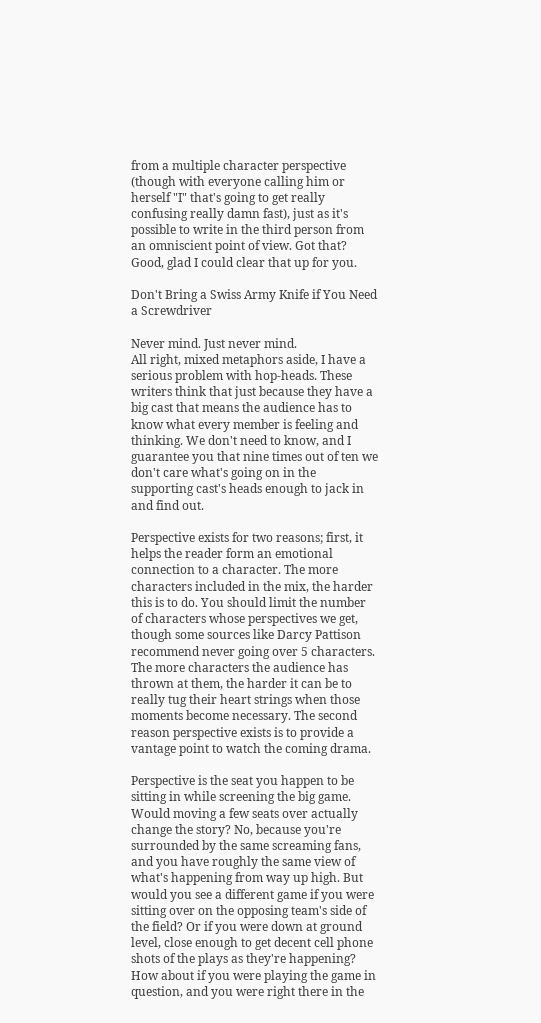from a multiple character perspective (though with everyone calling him or herself "I" that's going to get really confusing really damn fast), just as it's possible to write in the third person from an omniscient point of view. Got that? Good, glad I could clear that up for you.

Don't Bring a Swiss Army Knife if You Need a Screwdriver

Never mind. Just never mind.
All right, mixed metaphors aside, I have a serious problem with hop-heads. These writers think that just because they have a big cast that means the audience has to know what every member is feeling and thinking. We don't need to know, and I guarantee you that nine times out of ten we don't care what's going on in the supporting cast's heads enough to jack in and find out.

Perspective exists for two reasons; first, it helps the reader form an emotional connection to a character. The more characters included in the mix, the harder this is to do. You should limit the number of characters whose perspectives we get, though some sources like Darcy Pattison recommend never going over 5 characters. The more characters the audience has thrown at them, the harder it can be to really tug their heart strings when those moments become necessary. The second reason perspective exists is to provide a vantage point to watch the coming drama.

Perspective is the seat you happen to be sitting in while screening the big game. Would moving a few seats over actually change the story? No, because you're surrounded by the same screaming fans, and you have roughly the same view of what's happening from way up high. But would you see a different game if you were sitting over on the opposing team's side of the field? Or if you were down at ground level, close enough to get decent cell phone shots of the plays as they're happening? How about if you were playing the game in question, and you were right there in the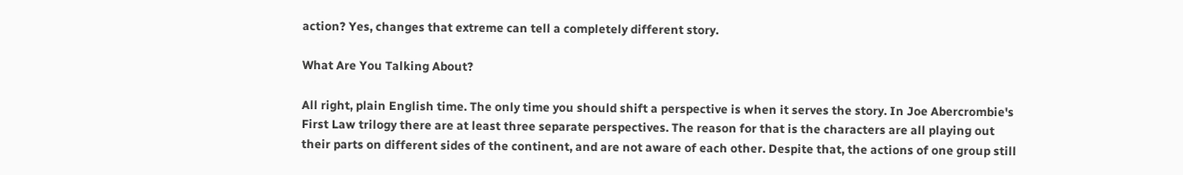action? Yes, changes that extreme can tell a completely different story.

What Are You Talking About?

All right, plain English time. The only time you should shift a perspective is when it serves the story. In Joe Abercrombie's First Law trilogy there are at least three separate perspectives. The reason for that is the characters are all playing out their parts on different sides of the continent, and are not aware of each other. Despite that, the actions of one group still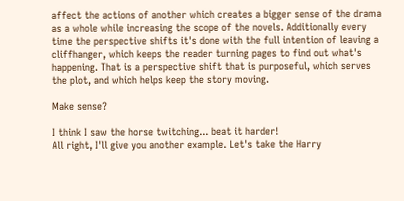affect the actions of another which creates a bigger sense of the drama as a whole while increasing the scope of the novels. Additionally every time the perspective shifts it's done with the full intention of leaving a cliffhanger, which keeps the reader turning pages to find out what's happening. That is a perspective shift that is purposeful, which serves the plot, and which helps keep the story moving.

Make sense?

I think I saw the horse twitching... beat it harder!
All right, I'll give you another example. Let's take the Harry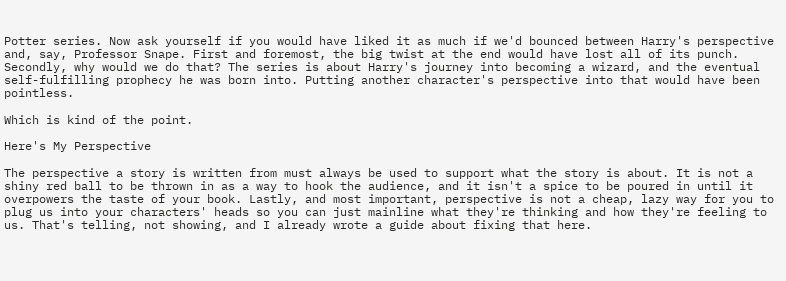Potter series. Now ask yourself if you would have liked it as much if we'd bounced between Harry's perspective and, say, Professor Snape. First and foremost, the big twist at the end would have lost all of its punch. Secondly, why would we do that? The series is about Harry's journey into becoming a wizard, and the eventual self-fulfilling prophecy he was born into. Putting another character's perspective into that would have been pointless.

Which is kind of the point.

Here's My Perspective

The perspective a story is written from must always be used to support what the story is about. It is not a shiny red ball to be thrown in as a way to hook the audience, and it isn't a spice to be poured in until it overpowers the taste of your book. Lastly, and most important, perspective is not a cheap, lazy way for you to plug us into your characters' heads so you can just mainline what they're thinking and how they're feeling to us. That's telling, not showing, and I already wrote a guide about fixing that here.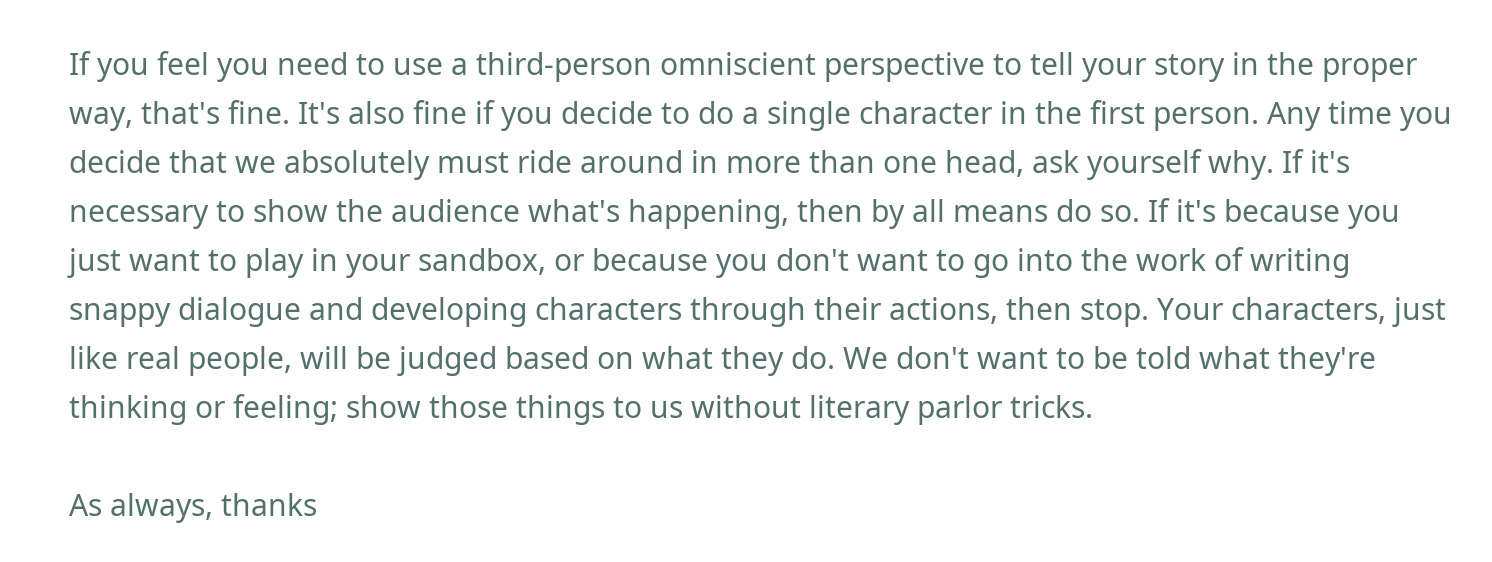If you feel you need to use a third-person omniscient perspective to tell your story in the proper way, that's fine. It's also fine if you decide to do a single character in the first person. Any time you decide that we absolutely must ride around in more than one head, ask yourself why. If it's necessary to show the audience what's happening, then by all means do so. If it's because you just want to play in your sandbox, or because you don't want to go into the work of writing snappy dialogue and developing characters through their actions, then stop. Your characters, just like real people, will be judged based on what they do. We don't want to be told what they're thinking or feeling; show those things to us without literary parlor tricks.

As always, thanks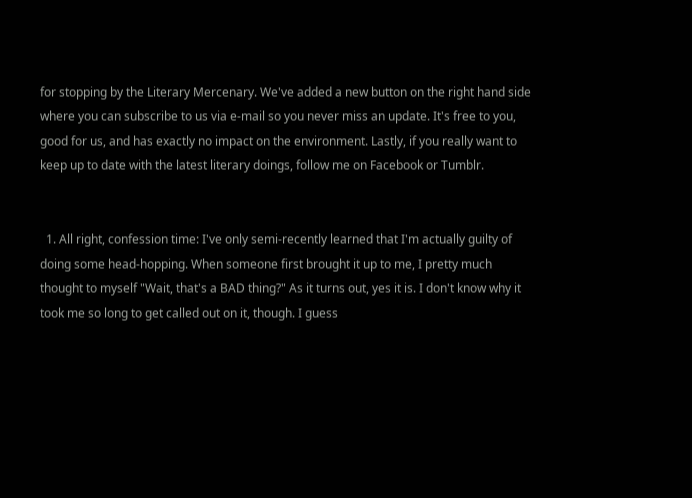for stopping by the Literary Mercenary. We've added a new button on the right hand side where you can subscribe to us via e-mail so you never miss an update. It's free to you, good for us, and has exactly no impact on the environment. Lastly, if you really want to keep up to date with the latest literary doings, follow me on Facebook or Tumblr.


  1. All right, confession time: I've only semi-recently learned that I'm actually guilty of doing some head-hopping. When someone first brought it up to me, I pretty much thought to myself "Wait, that's a BAD thing?" As it turns out, yes it is. I don't know why it took me so long to get called out on it, though. I guess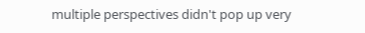multiple perspectives didn't pop up very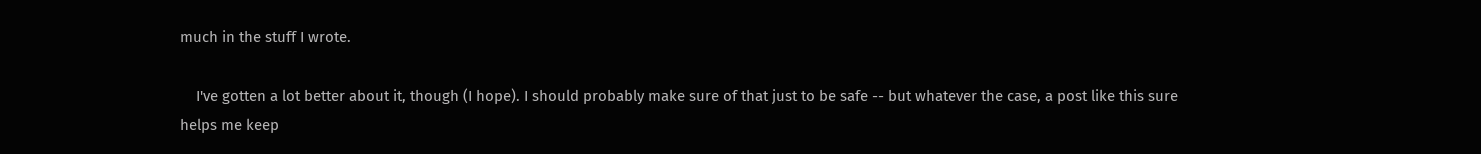much in the stuff I wrote.

    I've gotten a lot better about it, though (I hope). I should probably make sure of that just to be safe -- but whatever the case, a post like this sure helps me keep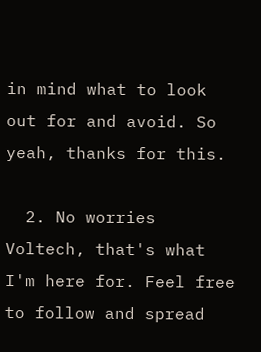in mind what to look out for and avoid. So yeah, thanks for this.

  2. No worries Voltech, that's what I'm here for. Feel free to follow and spread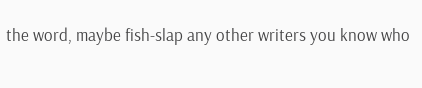the word, maybe fish-slap any other writers you know who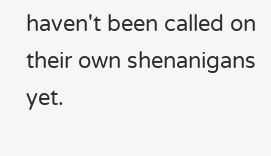haven't been called on their own shenanigans yet.